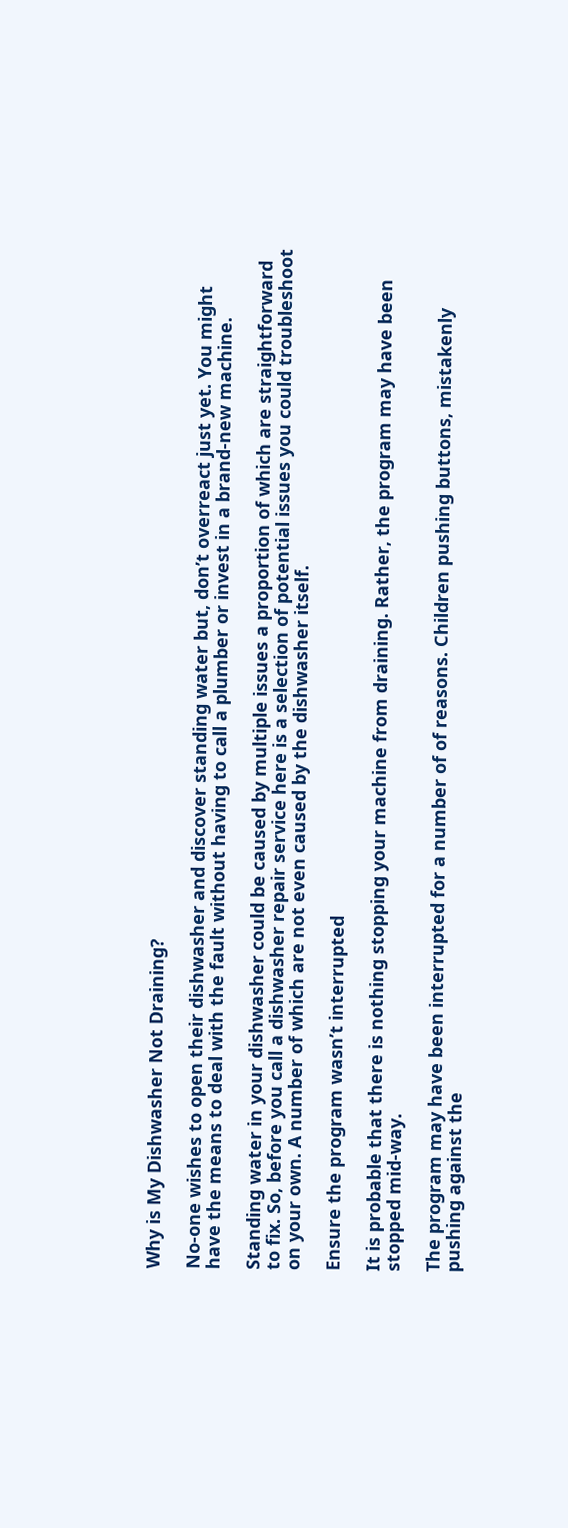Why is My Dishwasher Not Draining?

No-one wishes to open their dishwasher and discover standing water but, don’t overreact just yet. You might have the means to deal with the fault without having to call a plumber or invest in a brand-new machine.

Standing water in your dishwasher could be caused by multiple issues a proportion of which are straightforward to fix. So, before you call a dishwasher repair service here is a selection of potential issues you could troubleshoot on your own. A number of which are not even caused by the dishwasher itself.

Ensure the program wasn’t interrupted

It is probable that there is nothing stopping your machine from draining. Rather, the program may have been stopped mid-way.

The program may have been interrupted for a number of of reasons. Children pushing buttons, mistakenly pushing against the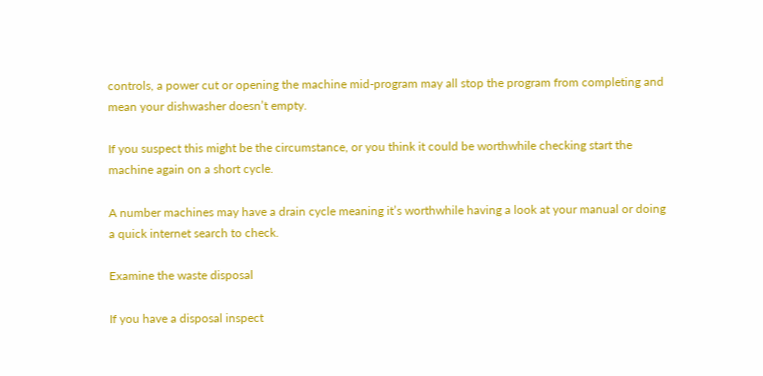controls, a power cut or opening the machine mid-program may all stop the program from completing and mean your dishwasher doesn’t empty.

If you suspect this might be the circumstance, or you think it could be worthwhile checking start the machine again on a short cycle.

A number machines may have a drain cycle meaning it’s worthwhile having a look at your manual or doing a quick internet search to check.

Examine the waste disposal

If you have a disposal inspect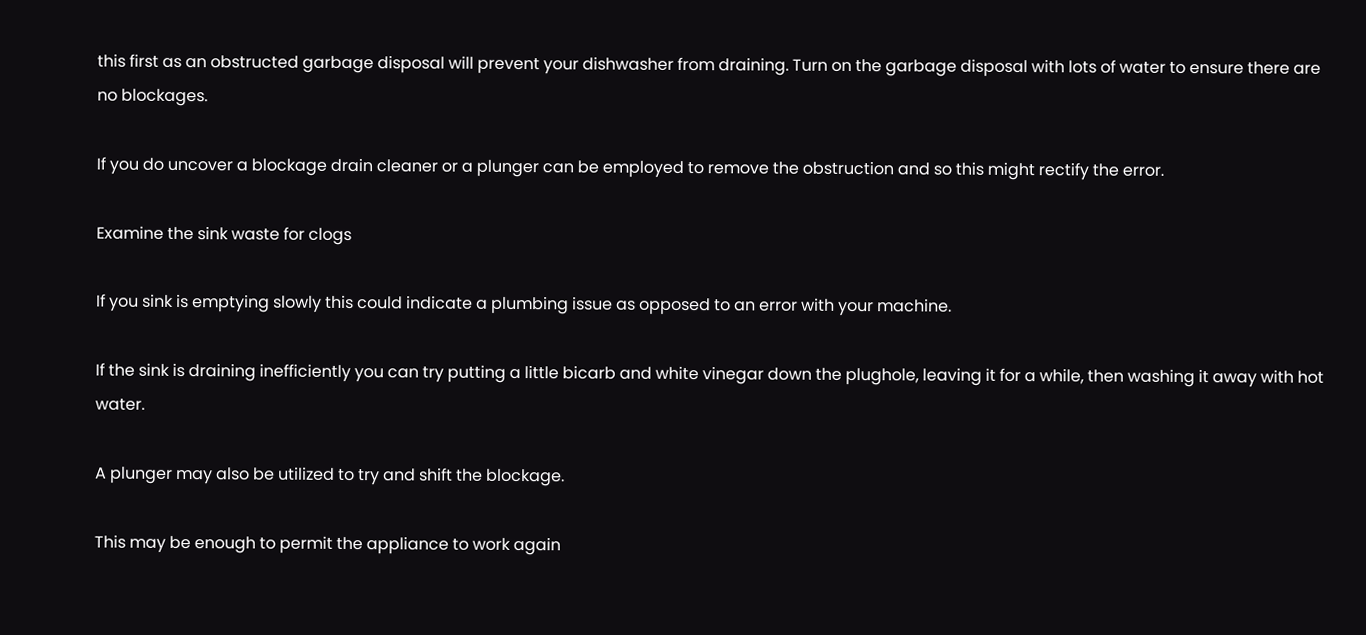this first as an obstructed garbage disposal will prevent your dishwasher from draining. Turn on the garbage disposal with lots of water to ensure there are no blockages.

If you do uncover a blockage drain cleaner or a plunger can be employed to remove the obstruction and so this might rectify the error.

Examine the sink waste for clogs

If you sink is emptying slowly this could indicate a plumbing issue as opposed to an error with your machine.

If the sink is draining inefficiently you can try putting a little bicarb and white vinegar down the plughole, leaving it for a while, then washing it away with hot water.

A plunger may also be utilized to try and shift the blockage.

This may be enough to permit the appliance to work again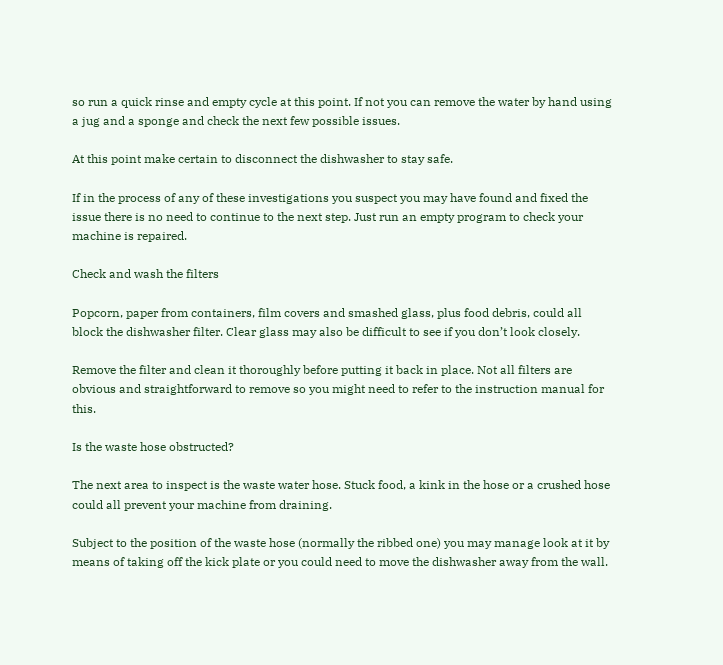so run a quick rinse and empty cycle at this point. If not you can remove the water by hand using a jug and a sponge and check the next few possible issues.

At this point make certain to disconnect the dishwasher to stay safe.

If in the process of any of these investigations you suspect you may have found and fixed the issue there is no need to continue to the next step. Just run an empty program to check your machine is repaired.

Check and wash the filters

Popcorn, paper from containers, film covers and smashed glass, plus food debris, could all block the dishwasher filter. Clear glass may also be difficult to see if you don’t look closely.

Remove the filter and clean it thoroughly before putting it back in place. Not all filters are obvious and straightforward to remove so you might need to refer to the instruction manual for this.

Is the waste hose obstructed?

The next area to inspect is the waste water hose. Stuck food, a kink in the hose or a crushed hose could all prevent your machine from draining.

Subject to the position of the waste hose (normally the ribbed one) you may manage look at it by means of taking off the kick plate or you could need to move the dishwasher away from the wall.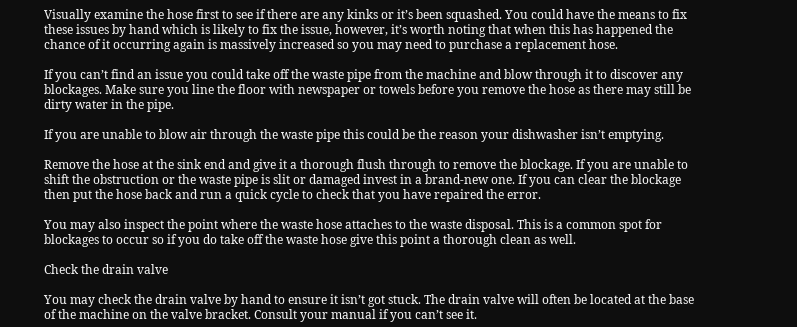Visually examine the hose first to see if there are any kinks or it’s been squashed. You could have the means to fix these issues by hand which is likely to fix the issue, however, it’s worth noting that when this has happened the chance of it occurring again is massively increased so you may need to purchase a replacement hose.

If you can’t find an issue you could take off the waste pipe from the machine and blow through it to discover any blockages. Make sure you line the floor with newspaper or towels before you remove the hose as there may still be dirty water in the pipe.

If you are unable to blow air through the waste pipe this could be the reason your dishwasher isn’t emptying.

Remove the hose at the sink end and give it a thorough flush through to remove the blockage. If you are unable to shift the obstruction or the waste pipe is slit or damaged invest in a brand-new one. If you can clear the blockage then put the hose back and run a quick cycle to check that you have repaired the error.

You may also inspect the point where the waste hose attaches to the waste disposal. This is a common spot for blockages to occur so if you do take off the waste hose give this point a thorough clean as well.

Check the drain valve

You may check the drain valve by hand to ensure it isn’t got stuck. The drain valve will often be located at the base of the machine on the valve bracket. Consult your manual if you can’t see it.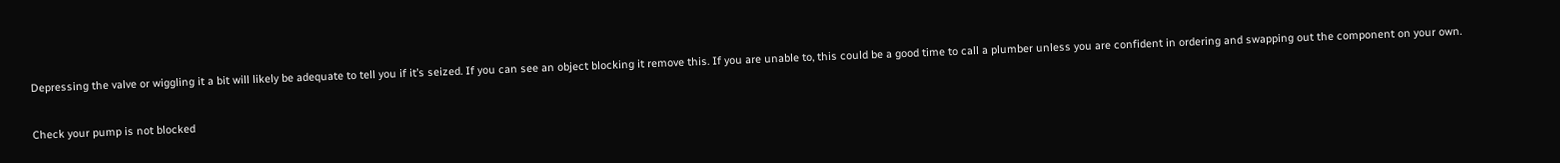Depressing the valve or wiggling it a bit will likely be adequate to tell you if it’s seized. If you can see an object blocking it remove this. If you are unable to, this could be a good time to call a plumber unless you are confident in ordering and swapping out the component on your own.

Check your pump is not blocked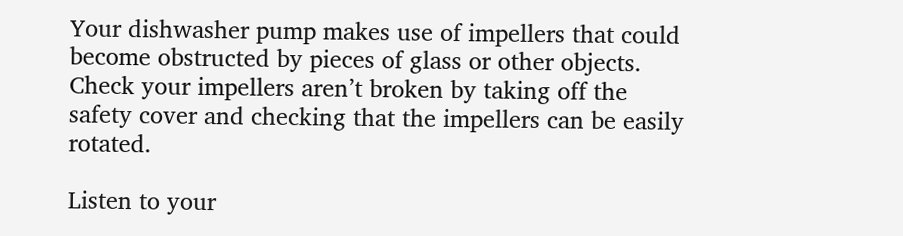Your dishwasher pump makes use of impellers that could become obstructed by pieces of glass or other objects. Check your impellers aren’t broken by taking off the safety cover and checking that the impellers can be easily rotated.

Listen to your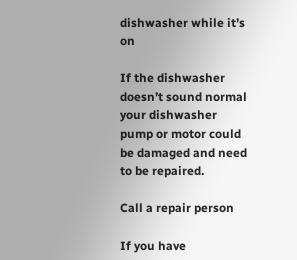dishwasher while it’s on

If the dishwasher doesn’t sound normal your dishwasher pump or motor could be damaged and need to be repaired.

Call a repair person

If you have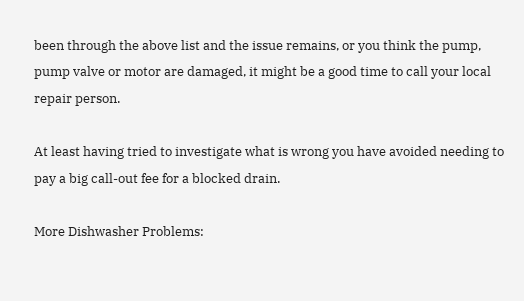been through the above list and the issue remains, or you think the pump, pump valve or motor are damaged, it might be a good time to call your local repair person.

At least having tried to investigate what is wrong you have avoided needing to pay a big call-out fee for a blocked drain.

More Dishwasher Problems: